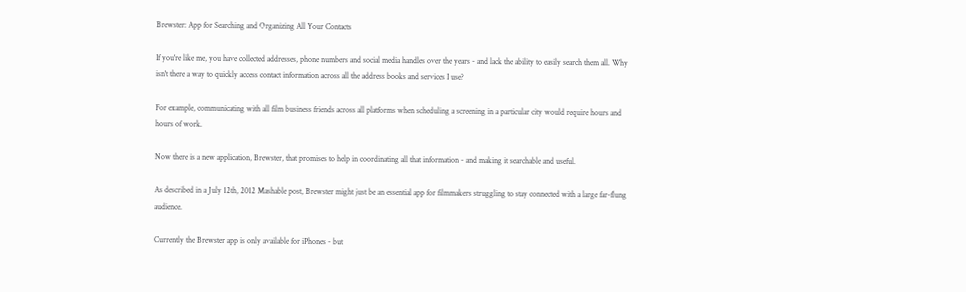Brewster: App for Searching and Organizing All Your Contacts

If you're like me, you have collected addresses, phone numbers and social media handles over the years - and lack the ability to easily search them all. Why isn't there a way to quickly access contact information across all the address books and services I use?

For example, communicating with all film business friends across all platforms when scheduling a screening in a particular city would require hours and hours of work.

Now there is a new application, Brewster, that promises to help in coordinating all that information - and making it searchable and useful.

As described in a July 12th, 2012 Mashable post, Brewster might just be an essential app for filmmakers struggling to stay connected with a large far-flung audience.

Currently the Brewster app is only available for iPhones - but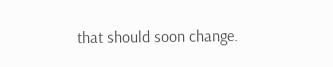that should soon change.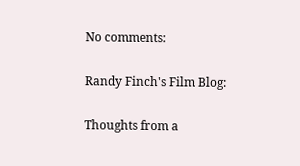No comments:

Randy Finch's Film Blog:

Thoughts from a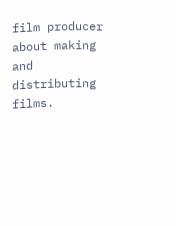film producer about making and distributing films.